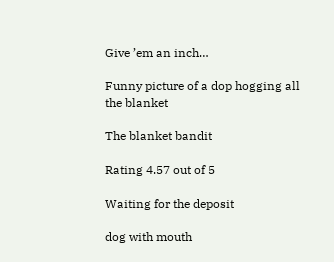Give ’em an inch…

Funny picture of a dop hogging all the blanket

The blanket bandit

Rating 4.57 out of 5

Waiting for the deposit

dog with mouth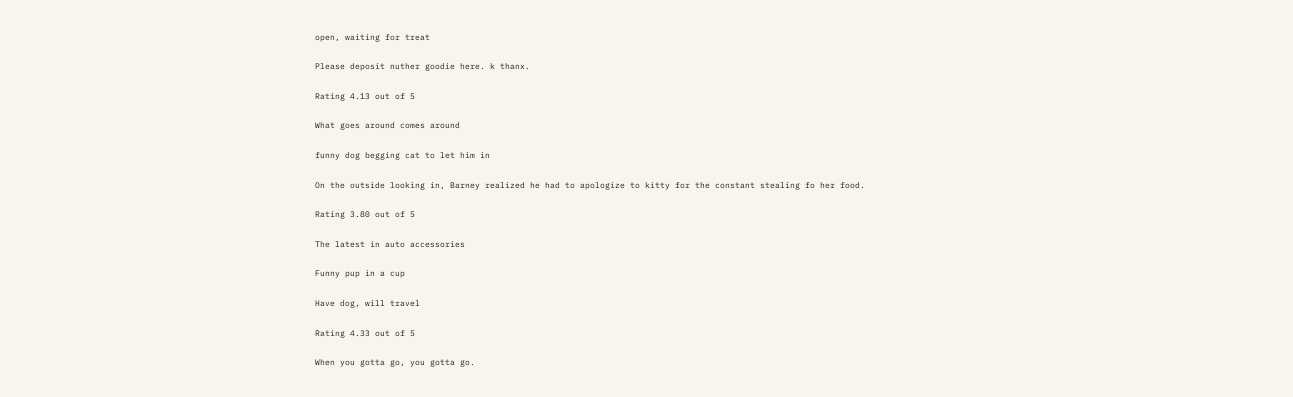open, waiting for treat

Please deposit nuther goodie here. k thanx.

Rating 4.13 out of 5

What goes around comes around

funny dog begging cat to let him in

On the outside looking in, Barney realized he had to apologize to kitty for the constant stealing fo her food.

Rating 3.80 out of 5

The latest in auto accessories

Funny pup in a cup

Have dog, will travel

Rating 4.33 out of 5

When you gotta go, you gotta go.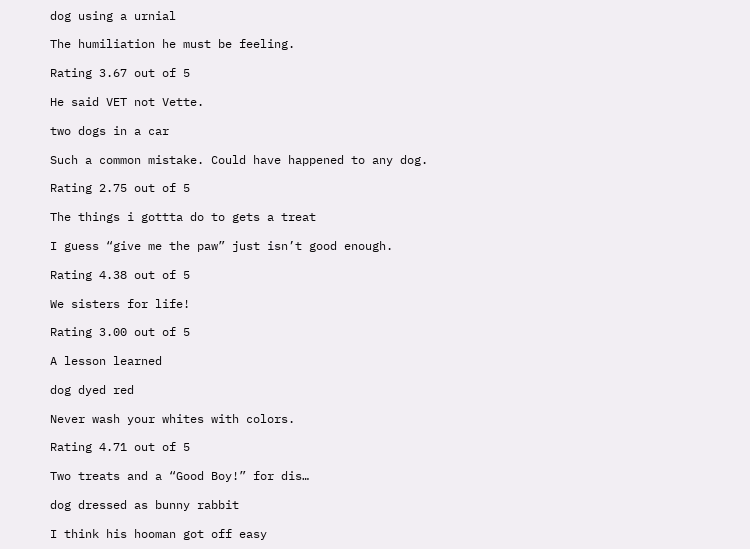dog using a urnial

The humiliation he must be feeling.

Rating 3.67 out of 5

He said VET not Vette.

two dogs in a car

Such a common mistake. Could have happened to any dog.

Rating 2.75 out of 5

The things i gottta do to gets a treat

I guess “give me the paw” just isn’t good enough.

Rating 4.38 out of 5

We sisters for life!

Rating 3.00 out of 5

A lesson learned

dog dyed red

Never wash your whites with colors.

Rating 4.71 out of 5

Two treats and a “Good Boy!” for dis…

dog dressed as bunny rabbit

I think his hooman got off easy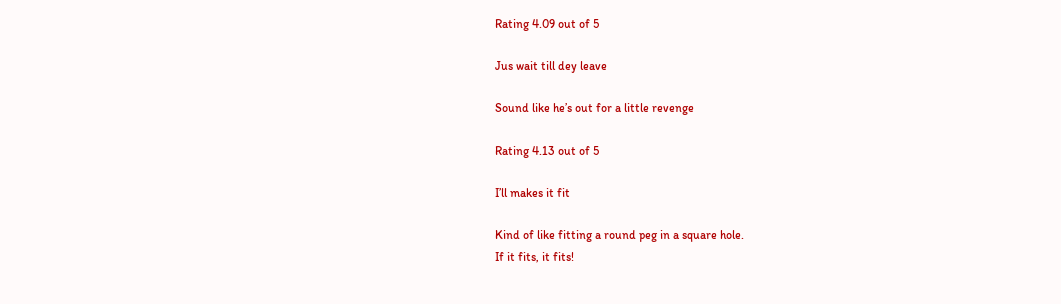Rating 4.09 out of 5

Jus wait till dey leave

Sound like he’s out for a little revenge

Rating 4.13 out of 5

I’ll makes it fit

Kind of like fitting a round peg in a square hole.
If it fits, it fits!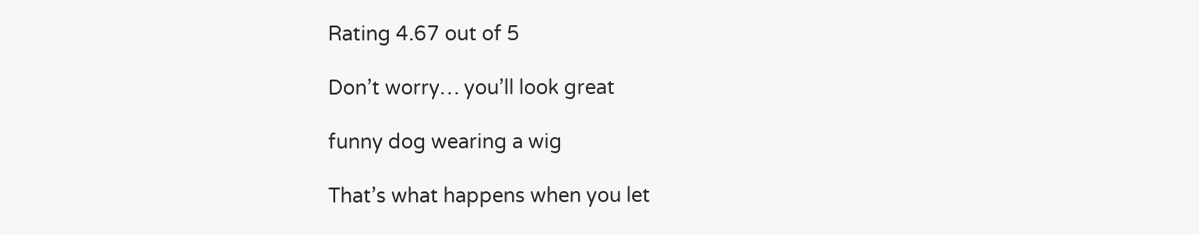Rating 4.67 out of 5

Don’t worry… you’ll look great

funny dog wearing a wig

That’s what happens when you let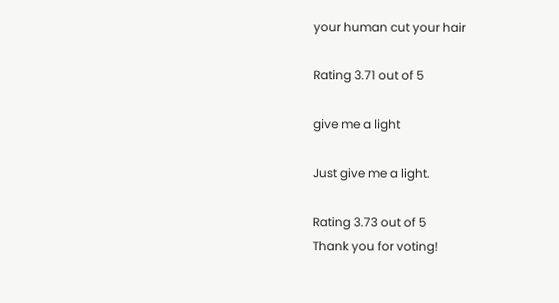your human cut your hair

Rating 3.71 out of 5

give me a light

Just give me a light.

Rating 3.73 out of 5
Thank you for voting!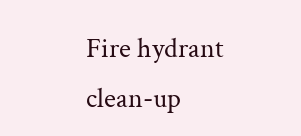Fire hydrant clean-up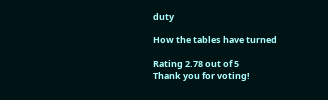duty

How the tables have turned

Rating 2.78 out of 5
Thank you for voting!